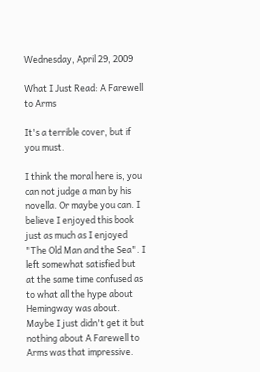Wednesday, April 29, 2009

What I Just Read: A Farewell to Arms

It's a terrible cover, but if you must.

I think the moral here is, you can not judge a man by his novella. Or maybe you can. I believe I enjoyed this book just as much as I enjoyed "The Old Man and the Sea". I left somewhat satisfied but at the same time confused as to what all the hype about Hemingway was about. Maybe I just didn't get it but nothing about A Farewell to Arms was that impressive.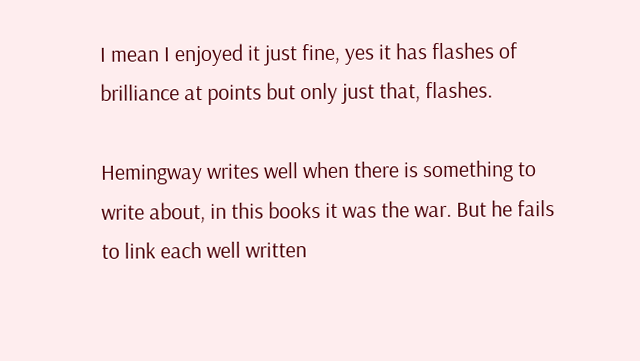I mean I enjoyed it just fine, yes it has flashes of brilliance at points but only just that, flashes.

Hemingway writes well when there is something to write about, in this books it was the war. But he fails to link each well written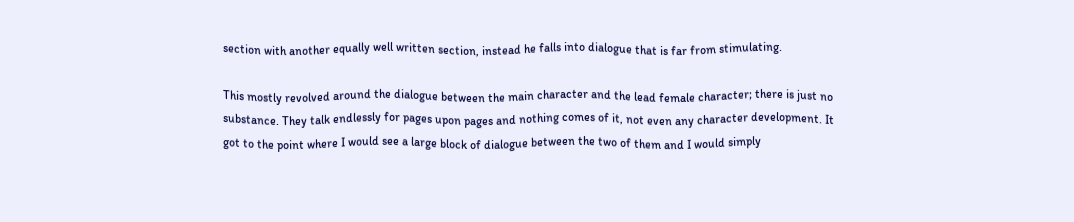section with another equally well written section, instead he falls into dialogue that is far from stimulating.

This mostly revolved around the dialogue between the main character and the lead female character; there is just no substance. They talk endlessly for pages upon pages and nothing comes of it, not even any character development. It got to the point where I would see a large block of dialogue between the two of them and I would simply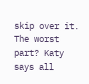skip over it. The worst part? Katy says all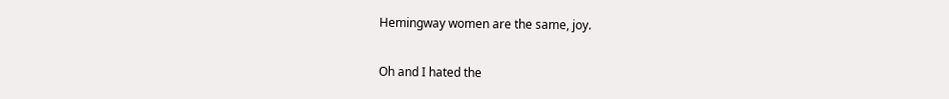Hemingway women are the same, joy.

Oh and I hated the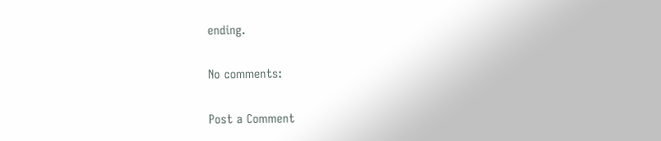ending.

No comments:

Post a Comment